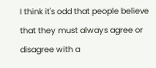I think it's odd that people believe that they must always agree or disagree with a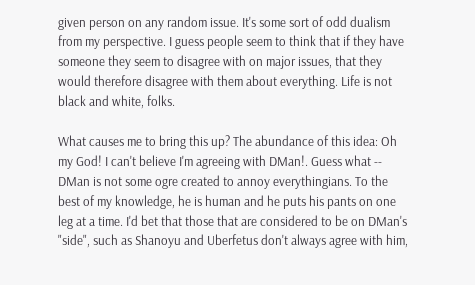given person on any random issue. It's some sort of odd dualism from my perspective. I guess people seem to think that if they have someone they seem to disagree with on major issues, that they would therefore disagree with them about everything. Life is not black and white, folks.

What causes me to bring this up? The abundance of this idea: Oh my God! I can't believe I'm agreeing with DMan!. Guess what -- DMan is not some ogre created to annoy everythingians. To the best of my knowledge, he is human and he puts his pants on one leg at a time. I'd bet that those that are considered to be on DMan's "side", such as Shanoyu and Uberfetus don't always agree with him,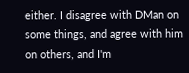either. I disagree with DMan on some things, and agree with him on others, and I'm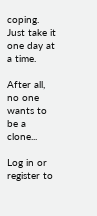coping. Just take it one day at a time.

After all, no one wants to be a clone...

Log in or register to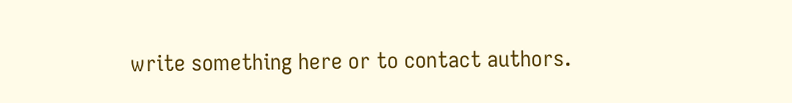write something here or to contact authors.